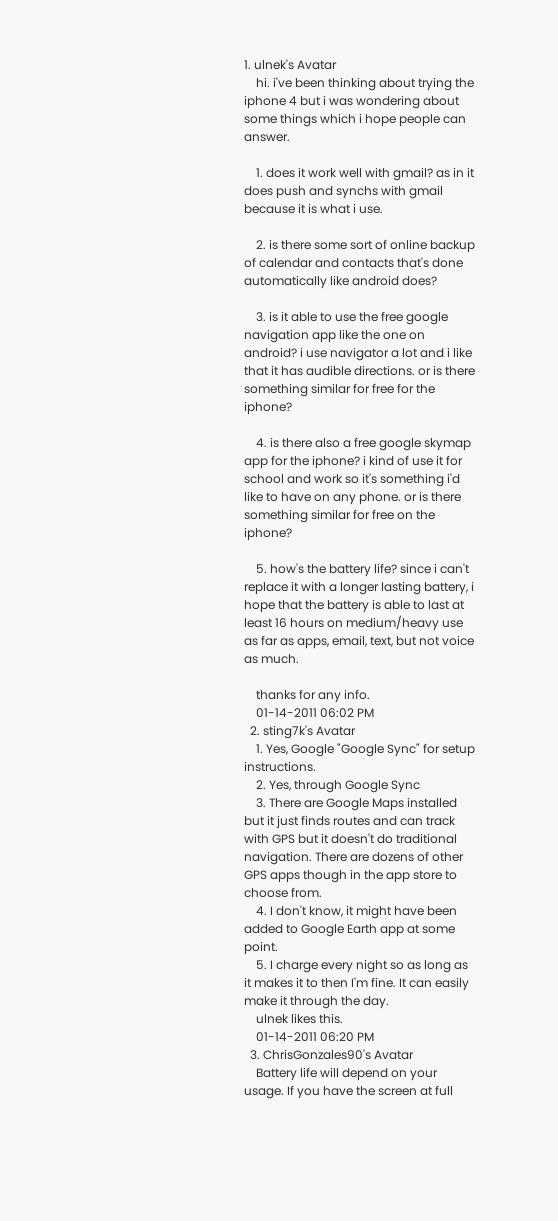1. ulnek's Avatar
    hi. i've been thinking about trying the iphone 4 but i was wondering about some things which i hope people can answer.

    1. does it work well with gmail? as in it does push and synchs with gmail because it is what i use.

    2. is there some sort of online backup of calendar and contacts that's done automatically like android does?

    3. is it able to use the free google navigation app like the one on android? i use navigator a lot and i like that it has audible directions. or is there something similar for free for the iphone?

    4. is there also a free google skymap app for the iphone? i kind of use it for school and work so it's something i'd like to have on any phone. or is there something similar for free on the iphone?

    5. how's the battery life? since i can't replace it with a longer lasting battery, i hope that the battery is able to last at least 16 hours on medium/heavy use as far as apps, email, text, but not voice as much.

    thanks for any info.
    01-14-2011 06:02 PM
  2. sting7k's Avatar
    1. Yes, Google "Google Sync" for setup instructions.
    2. Yes, through Google Sync
    3. There are Google Maps installed but it just finds routes and can track with GPS but it doesn't do traditional navigation. There are dozens of other GPS apps though in the app store to choose from.
    4. I don't know, it might have been added to Google Earth app at some point.
    5. I charge every night so as long as it makes it to then I'm fine. It can easily make it through the day.
    ulnek likes this.
    01-14-2011 06:20 PM
  3. ChrisGonzales90's Avatar
    Battery life will depend on your usage. If you have the screen at full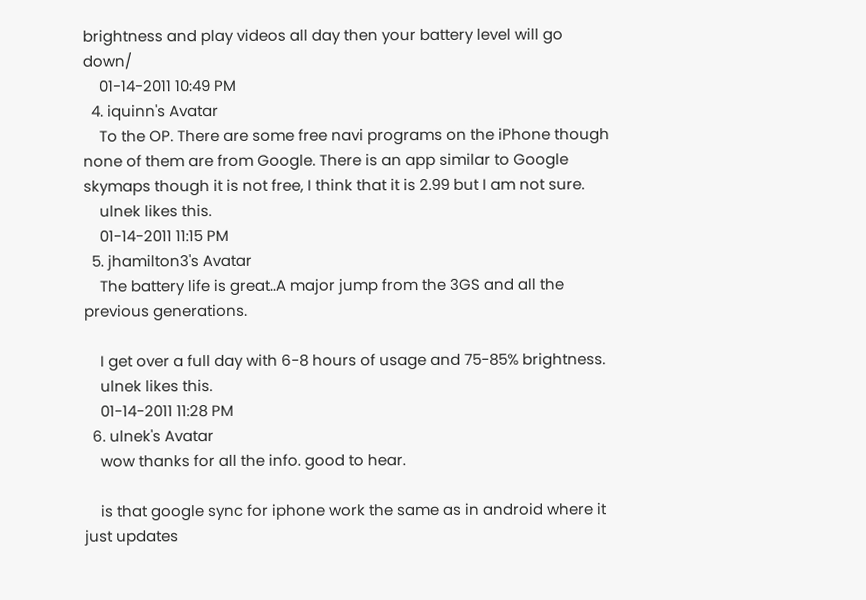brightness and play videos all day then your battery level will go down/
    01-14-2011 10:49 PM
  4. iquinn's Avatar
    To the OP. There are some free navi programs on the iPhone though none of them are from Google. There is an app similar to Google skymaps though it is not free, I think that it is 2.99 but I am not sure.
    ulnek likes this.
    01-14-2011 11:15 PM
  5. jhamilton3's Avatar
    The battery life is great..A major jump from the 3GS and all the previous generations.

    I get over a full day with 6-8 hours of usage and 75-85% brightness.
    ulnek likes this.
    01-14-2011 11:28 PM
  6. ulnek's Avatar
    wow thanks for all the info. good to hear.

    is that google sync for iphone work the same as in android where it just updates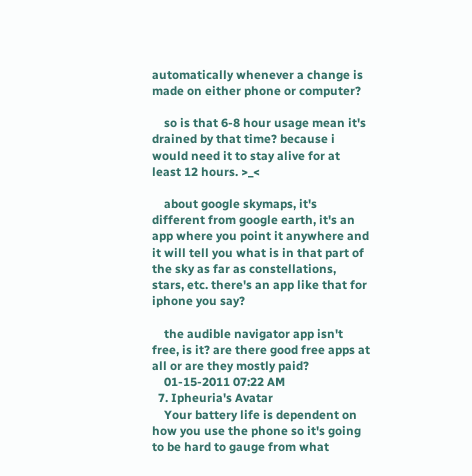automatically whenever a change is made on either phone or computer?

    so is that 6-8 hour usage mean it's drained by that time? because i would need it to stay alive for at least 12 hours. >_<

    about google skymaps, it's different from google earth, it's an app where you point it anywhere and it will tell you what is in that part of the sky as far as constellations, stars, etc. there's an app like that for iphone you say?

    the audible navigator app isn't free, is it? are there good free apps at all or are they mostly paid?
    01-15-2011 07:22 AM
  7. Ipheuria's Avatar
    Your battery life is dependent on how you use the phone so it's going to be hard to gauge from what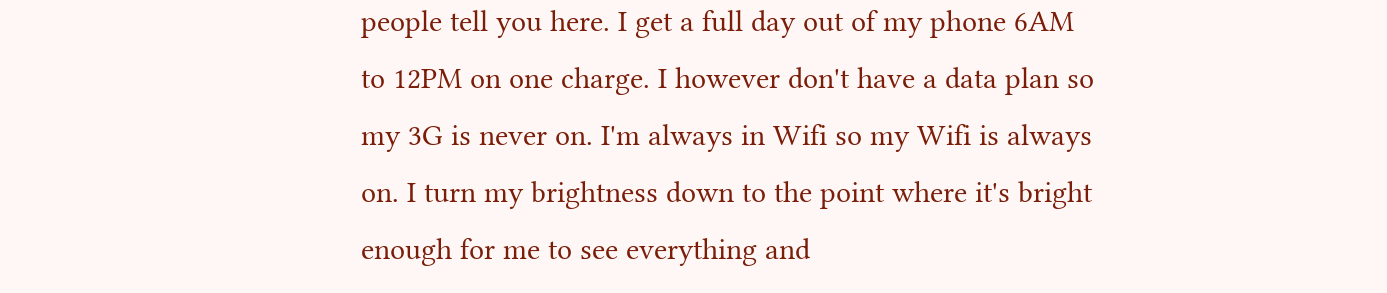people tell you here. I get a full day out of my phone 6AM to 12PM on one charge. I however don't have a data plan so my 3G is never on. I'm always in Wifi so my Wifi is always on. I turn my brightness down to the point where it's bright enough for me to see everything and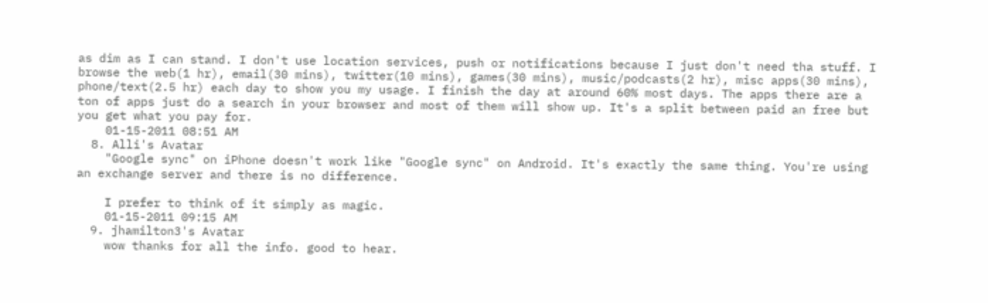as dim as I can stand. I don't use location services, push or notifications because I just don't need tha stuff. I browse the web(1 hr), email(30 mins), twitter(10 mins), games(30 mins), music/podcasts(2 hr), misc apps(30 mins), phone/text(2.5 hr) each day to show you my usage. I finish the day at around 60% most days. The apps there are a ton of apps just do a search in your browser and most of them will show up. It's a split between paid an free but you get what you pay for.
    01-15-2011 08:51 AM
  8. Alli's Avatar
    "Google sync" on iPhone doesn't work like "Google sync" on Android. It's exactly the same thing. You're using an exchange server and there is no difference.

    I prefer to think of it simply as magic.
    01-15-2011 09:15 AM
  9. jhamilton3's Avatar
    wow thanks for all the info. good to hear.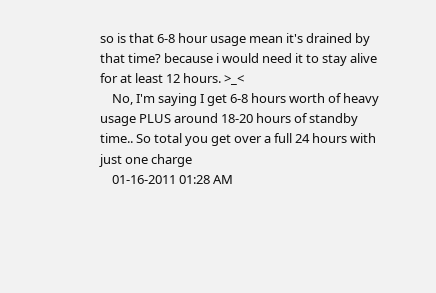so is that 6-8 hour usage mean it's drained by that time? because i would need it to stay alive for at least 12 hours. >_<
    No, I'm saying I get 6-8 hours worth of heavy usage PLUS around 18-20 hours of standby time.. So total you get over a full 24 hours with just one charge
    01-16-2011 01:28 AM